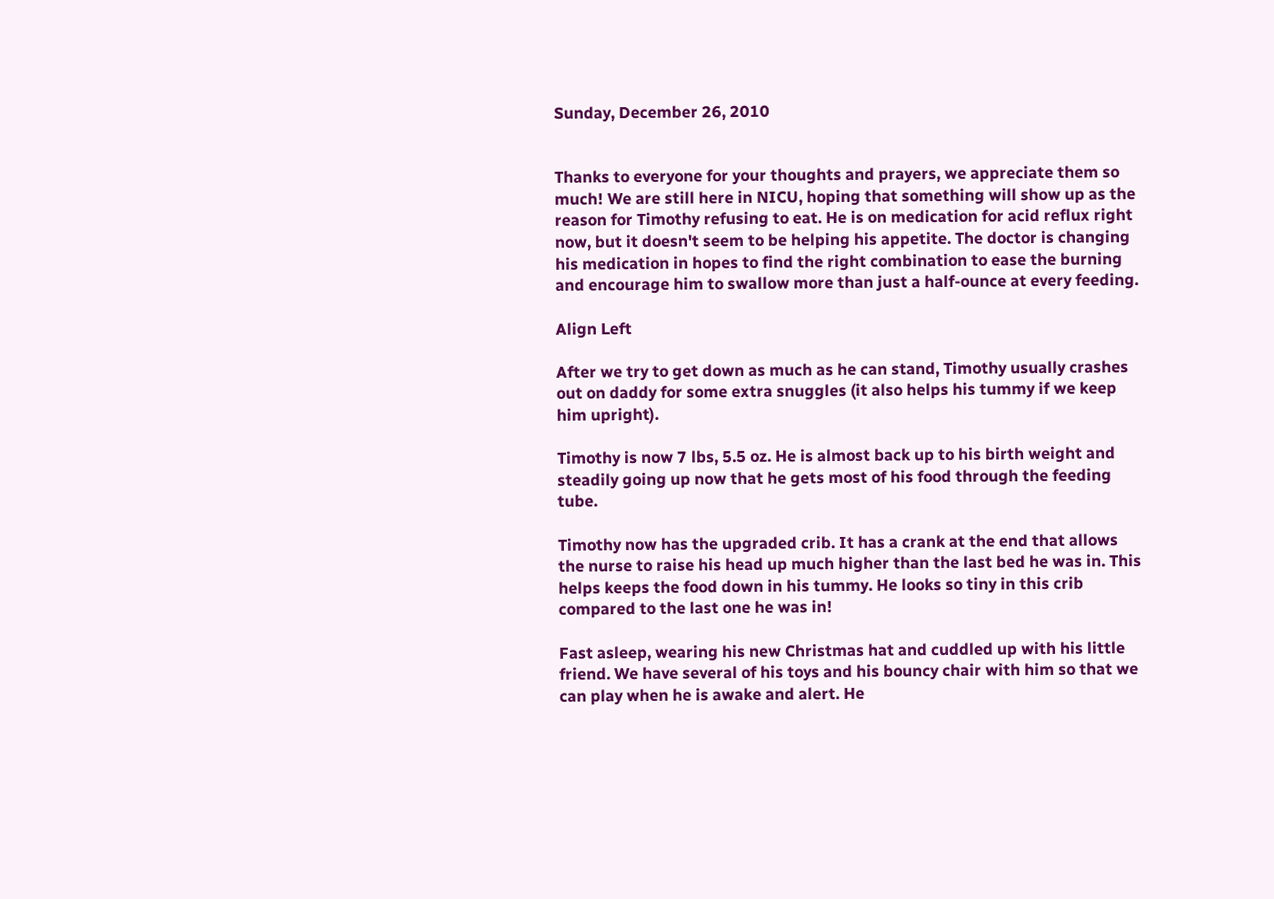Sunday, December 26, 2010


Thanks to everyone for your thoughts and prayers, we appreciate them so much! We are still here in NICU, hoping that something will show up as the reason for Timothy refusing to eat. He is on medication for acid reflux right now, but it doesn't seem to be helping his appetite. The doctor is changing his medication in hopes to find the right combination to ease the burning and encourage him to swallow more than just a half-ounce at every feeding.

Align Left

After we try to get down as much as he can stand, Timothy usually crashes out on daddy for some extra snuggles (it also helps his tummy if we keep him upright).

Timothy is now 7 lbs, 5.5 oz. He is almost back up to his birth weight and steadily going up now that he gets most of his food through the feeding tube.

Timothy now has the upgraded crib. It has a crank at the end that allows the nurse to raise his head up much higher than the last bed he was in. This helps keeps the food down in his tummy. He looks so tiny in this crib compared to the last one he was in!

Fast asleep, wearing his new Christmas hat and cuddled up with his little friend. We have several of his toys and his bouncy chair with him so that we can play when he is awake and alert. He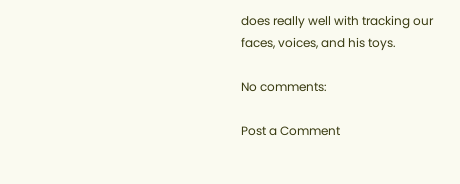does really well with tracking our faces, voices, and his toys.

No comments:

Post a Comment